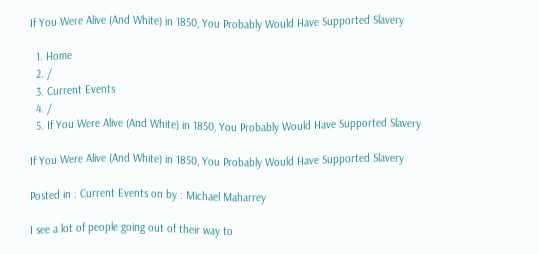If You Were Alive (And White) in 1850, You Probably Would Have Supported Slavery

  1. Home
  2. /
  3. Current Events
  4. /
  5. If You Were Alive (And White) in 1850, You Probably Would Have Supported Slavery

If You Were Alive (And White) in 1850, You Probably Would Have Supported Slavery

Posted in : Current Events on by : Michael Maharrey

I see a lot of people going out of their way to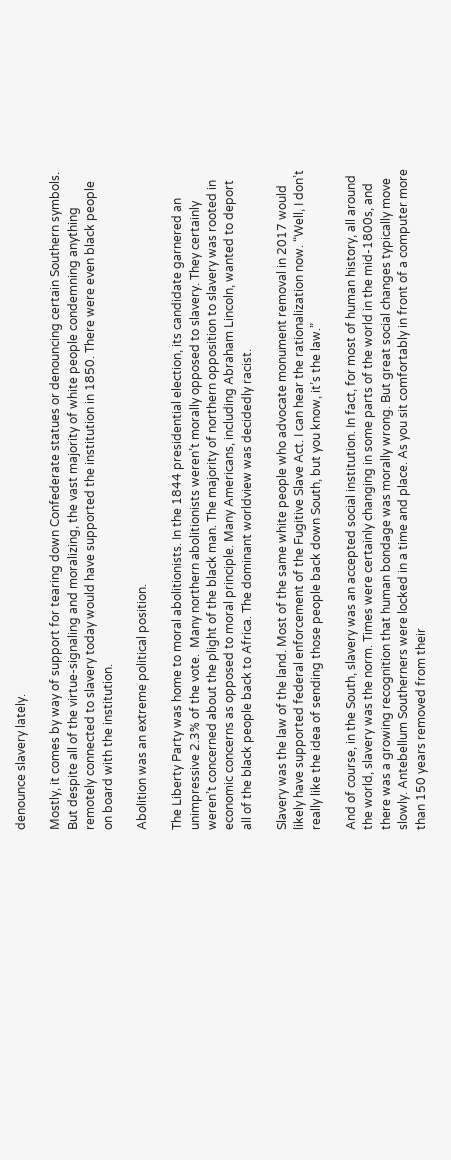denounce slavery lately.

Mostly, it comes by way of support for tearing down Confederate statues or denouncing certain Southern symbols.  But despite all of the virtue-signaling and moralizing, the vast majority of white people condemning anything remotely connected to slavery today would have supported the institution in 1850. There were even black people on board with the institution.

Abolition was an extreme political position.

The Liberty Party was home to moral abolitionists. In the 1844 presidential election, its candidate garnered an unimpressive 2.3% of the vote.  Many northern abolitionists weren’t morally opposed to slavery. They certainly weren’t concerned about the plight of the black man. The majority of northern opposition to slavery was rooted in economic concerns as opposed to moral principle. Many Americans, including Abraham Lincoln, wanted to deport all of the black people back to Africa. The dominant worldview was decidedly racist.

Slavery was the law of the land. Most of the same white people who advocate monument removal in 2017 would likely have supported federal enforcement of the Fugitive Slave Act. I can hear the rationalization now. “Well, I don’t really like the idea of sending those people back down South, but you know, it’s the law.”

And of course, in the South, slavery was an accepted social institution. In fact, for most of human history, all around the world, slavery was the norm. Times were certainly changing in some parts of the world in the mid-1800s, and there was a growing recognition that human bondage was morally wrong. But great social changes typically move slowly. Antebellum Southerners were locked in a time and place. As you sit comfortably in front of a computer more than 150 years removed from their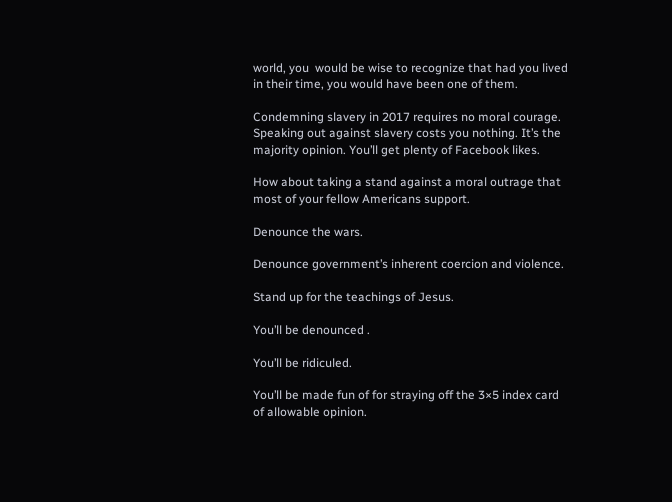world, you  would be wise to recognize that had you lived in their time, you would have been one of them.

Condemning slavery in 2017 requires no moral courage.  Speaking out against slavery costs you nothing. It’s the majority opinion. You’ll get plenty of Facebook likes.

How about taking a stand against a moral outrage that most of your fellow Americans support.

Denounce the wars.

Denounce government’s inherent coercion and violence.

Stand up for the teachings of Jesus.

You’ll be denounced .

You’ll be ridiculed.

You’ll be made fun of for straying off the 3×5 index card of allowable opinion.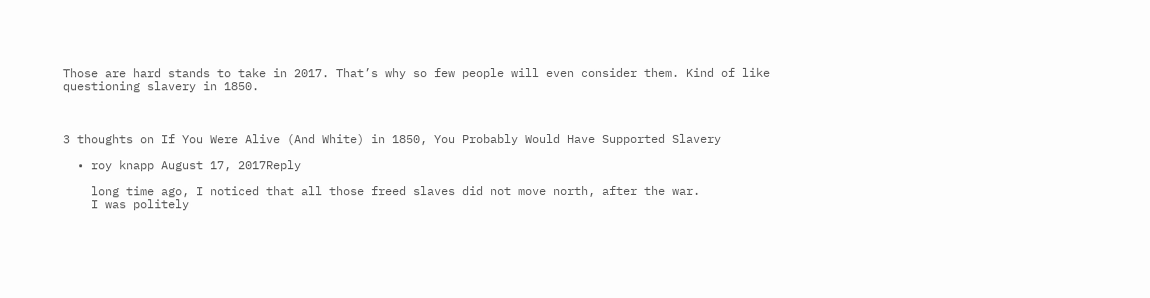Those are hard stands to take in 2017. That’s why so few people will even consider them. Kind of like questioning slavery in 1850.



3 thoughts on If You Were Alive (And White) in 1850, You Probably Would Have Supported Slavery

  • roy knapp August 17, 2017Reply

    long time ago, I noticed that all those freed slaves did not move north, after the war.
    I was politely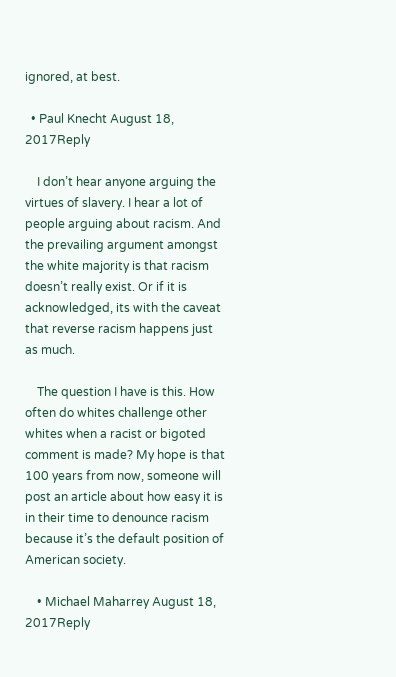ignored, at best.

  • Paul Knecht August 18, 2017Reply

    I don’t hear anyone arguing the virtues of slavery. I hear a lot of people arguing about racism. And the prevailing argument amongst the white majority is that racism doesn’t really exist. Or if it is acknowledged, its with the caveat that reverse racism happens just as much.

    The question I have is this. How often do whites challenge other whites when a racist or bigoted comment is made? My hope is that 100 years from now, someone will post an article about how easy it is in their time to denounce racism because it’s the default position of American society.

    • Michael Maharrey August 18, 2017Reply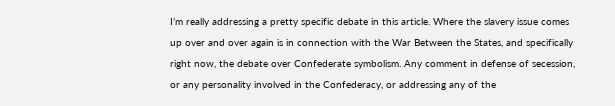I’m really addressing a pretty specific debate in this article. Where the slavery issue comes up over and over again is in connection with the War Between the States, and specifically right now, the debate over Confederate symbolism. Any comment in defense of secession, or any personality involved in the Confederacy, or addressing any of the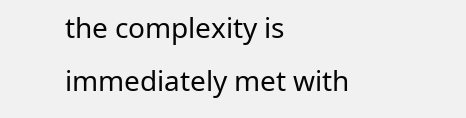the complexity is immediately met with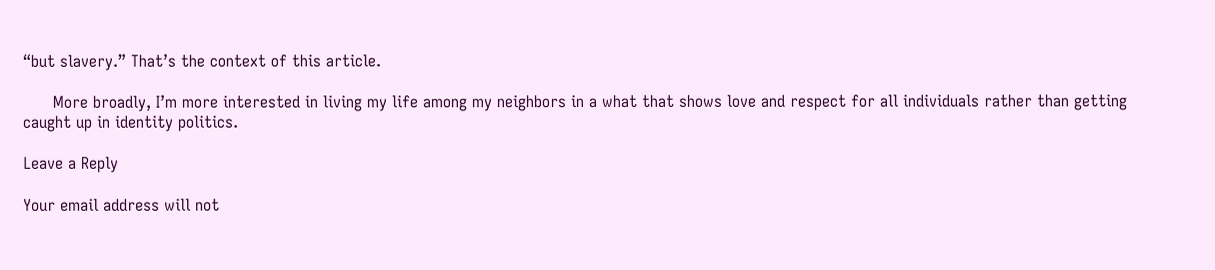“but slavery.” That’s the context of this article.

      More broadly, I’m more interested in living my life among my neighbors in a what that shows love and respect for all individuals rather than getting caught up in identity politics.

Leave a Reply

Your email address will not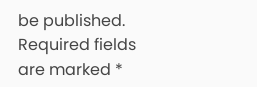be published. Required fields are marked *